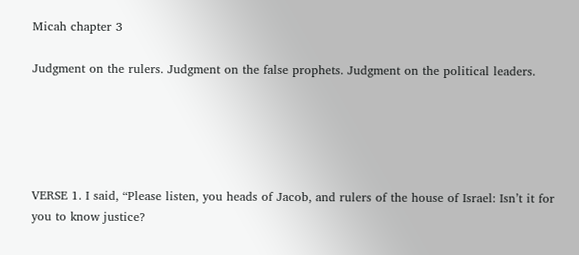Micah chapter 3

Judgment on the rulers. Judgment on the false prophets. Judgment on the political leaders.





VERSE 1. I said, “Please listen, you heads of Jacob, and rulers of the house of Israel: Isn’t it for you to know justice?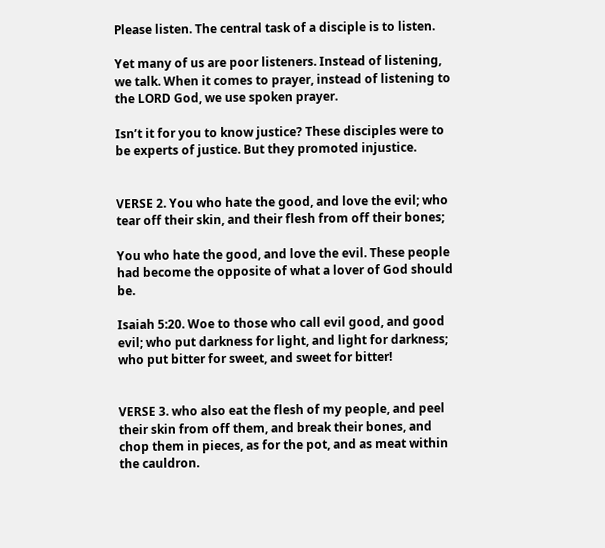Please listen. The central task of a disciple is to listen.

Yet many of us are poor listeners. Instead of listening, we talk. When it comes to prayer, instead of listening to the LORD God, we use spoken prayer.

Isn’t it for you to know justice? These disciples were to be experts of justice. But they promoted injustice.


VERSE 2. You who hate the good, and love the evil; who tear off their skin, and their flesh from off their bones;

You who hate the good, and love the evil. These people had become the opposite of what a lover of God should be.

Isaiah 5:20. Woe to those who call evil good, and good evil; who put darkness for light, and light for darkness; who put bitter for sweet, and sweet for bitter!


VERSE 3. who also eat the flesh of my people, and peel their skin from off them, and break their bones, and chop them in pieces, as for the pot, and as meat within the cauldron.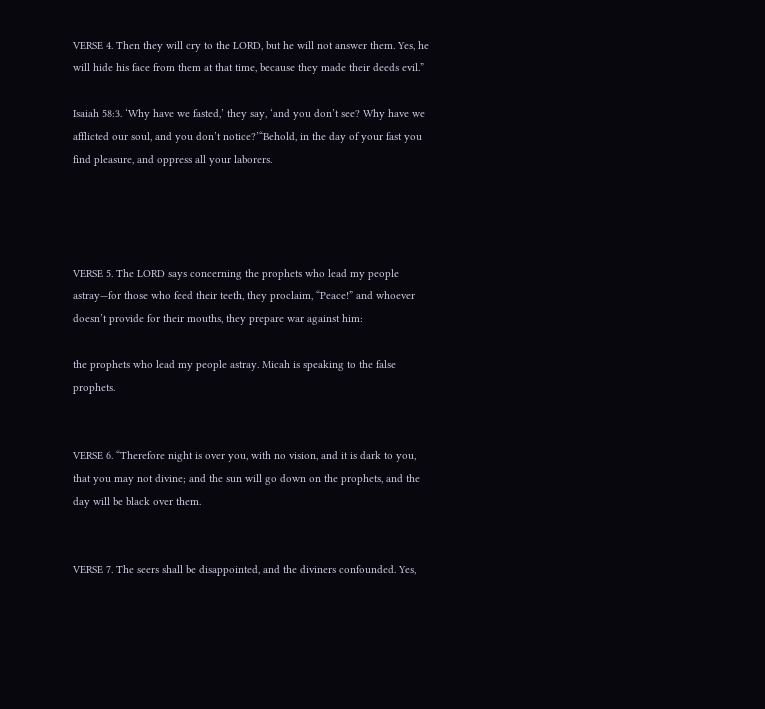VERSE 4. Then they will cry to the LORD, but he will not answer them. Yes, he will hide his face from them at that time, because they made their deeds evil.”

Isaiah 58:3. ‘Why have we fasted,’ they say, ‘and you don’t see? Why have we afflicted our soul, and you don’t notice?’“Behold, in the day of your fast you find pleasure, and oppress all your laborers.




VERSE 5. The LORD says concerning the prophets who lead my people astray—for those who feed their teeth, they proclaim, “Peace!” and whoever doesn’t provide for their mouths, they prepare war against him:

the prophets who lead my people astray. Micah is speaking to the false prophets.


VERSE 6. “Therefore night is over you, with no vision, and it is dark to you, that you may not divine; and the sun will go down on the prophets, and the day will be black over them.


VERSE 7. The seers shall be disappointed, and the diviners confounded. Yes,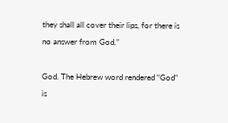they shall all cover their lips, for there is no answer from God.”

God. The Hebrew word rendered “God” is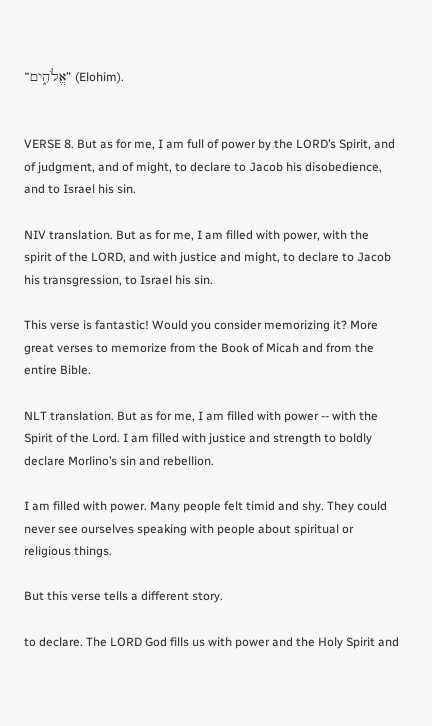“אֱלֹהִ֑ים” (Elohim).


VERSE 8. But as for me, I am full of power by the LORD’s Spirit, and of judgment, and of might, to declare to Jacob his disobedience, and to Israel his sin.

NIV translation. But as for me, I am filled with power, with the spirit of the LORD, and with justice and might, to declare to Jacob his transgression, to Israel his sin.

This verse is fantastic! Would you consider memorizing it? More great verses to memorize from the Book of Micah and from the entire Bible.

NLT translation. But as for me, I am filled with power -‐ with the Spirit of the Lord. I am filled with justice and strength to boldly declare Morlino’s sin and rebellion.

I am filled with power. Many people felt timid and shy. They could never see ourselves speaking with people about spiritual or religious things.

But this verse tells a different story.

to declare. The LORD God fills us with power and the Holy Spirit and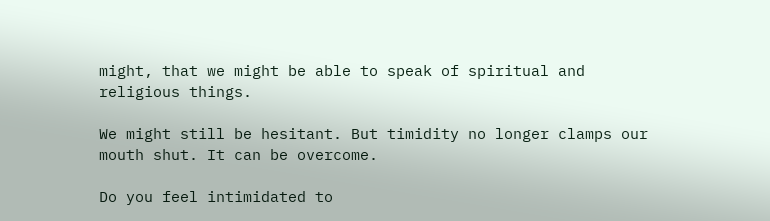might, that we might be able to speak of spiritual and religious things.

We might still be hesitant. But timidity no longer clamps our mouth shut. It can be overcome.

Do you feel intimidated to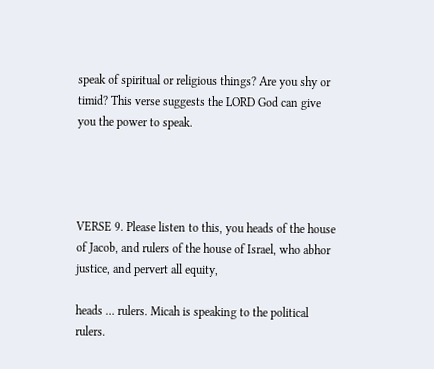speak of spiritual or religious things? Are you shy or timid? This verse suggests the LORD God can give you the power to speak.




VERSE 9. Please listen to this, you heads of the house of Jacob, and rulers of the house of Israel, who abhor justice, and pervert all equity,

heads … rulers. Micah is speaking to the political rulers.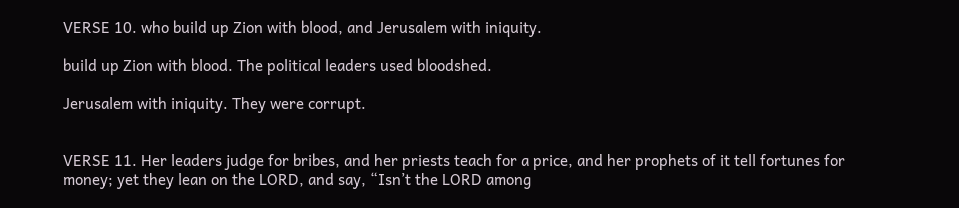VERSE 10. who build up Zion with blood, and Jerusalem with iniquity.

build up Zion with blood. The political leaders used bloodshed.

Jerusalem with iniquity. They were corrupt.


VERSE 11. Her leaders judge for bribes, and her priests teach for a price, and her prophets of it tell fortunes for money; yet they lean on the LORD, and say, “Isn’t the LORD among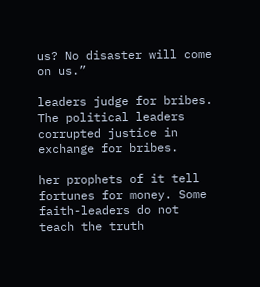us? No disaster will come on us.”

leaders judge for bribes. The political leaders corrupted justice in exchange for bribes.

her prophets of it tell fortunes for money. Some faith-leaders do not teach the truth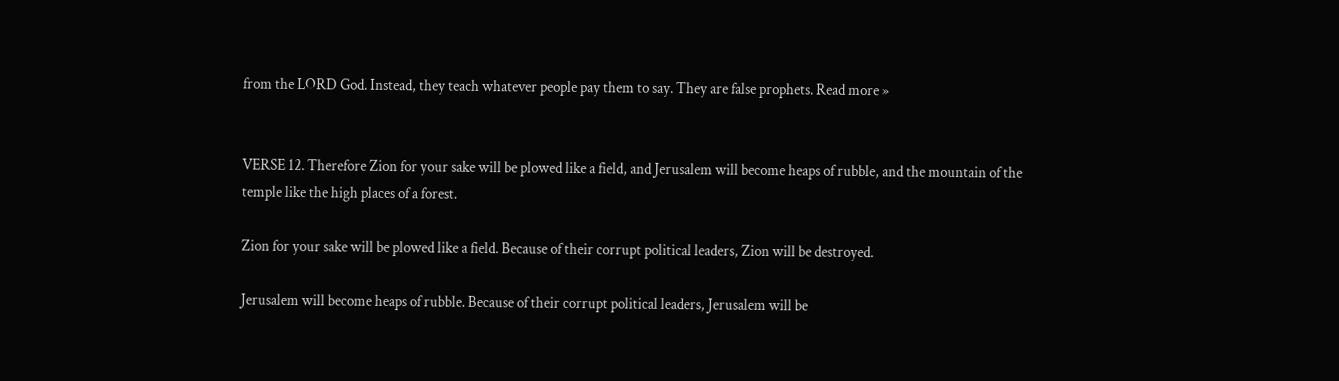from the LORD God. Instead, they teach whatever people pay them to say. They are false prophets. Read more »


VERSE 12. Therefore Zion for your sake will be plowed like a field, and Jerusalem will become heaps of rubble, and the mountain of the temple like the high places of a forest.

Zion for your sake will be plowed like a field. Because of their corrupt political leaders, Zion will be destroyed.

Jerusalem will become heaps of rubble. Because of their corrupt political leaders, Jerusalem will be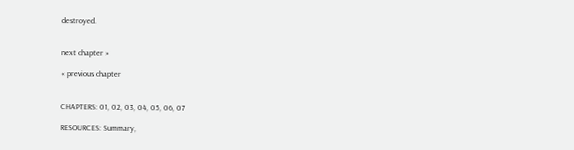destroyed.


next chapter »

« previous chapter


CHAPTERS: 01, 02, 03, 04, 05, 06, 07

RESOURCES: Summary,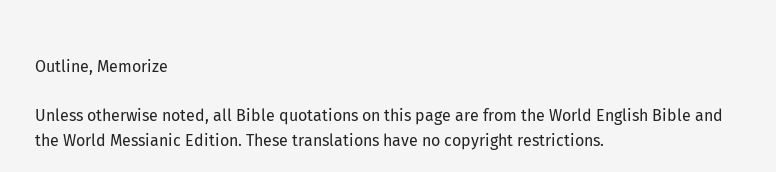Outline, Memorize

Unless otherwise noted, all Bible quotations on this page are from the World English Bible and the World Messianic Edition. These translations have no copyright restrictions.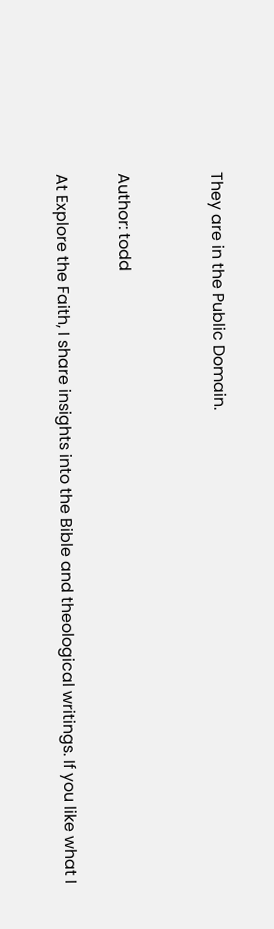They are in the Public Domain.


Author: todd

At Explore the Faith, I share insights into the Bible and theological writings. If you like what I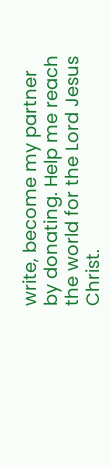write, become my partner by donating. Help me reach the world for the Lord Jesus Christ.